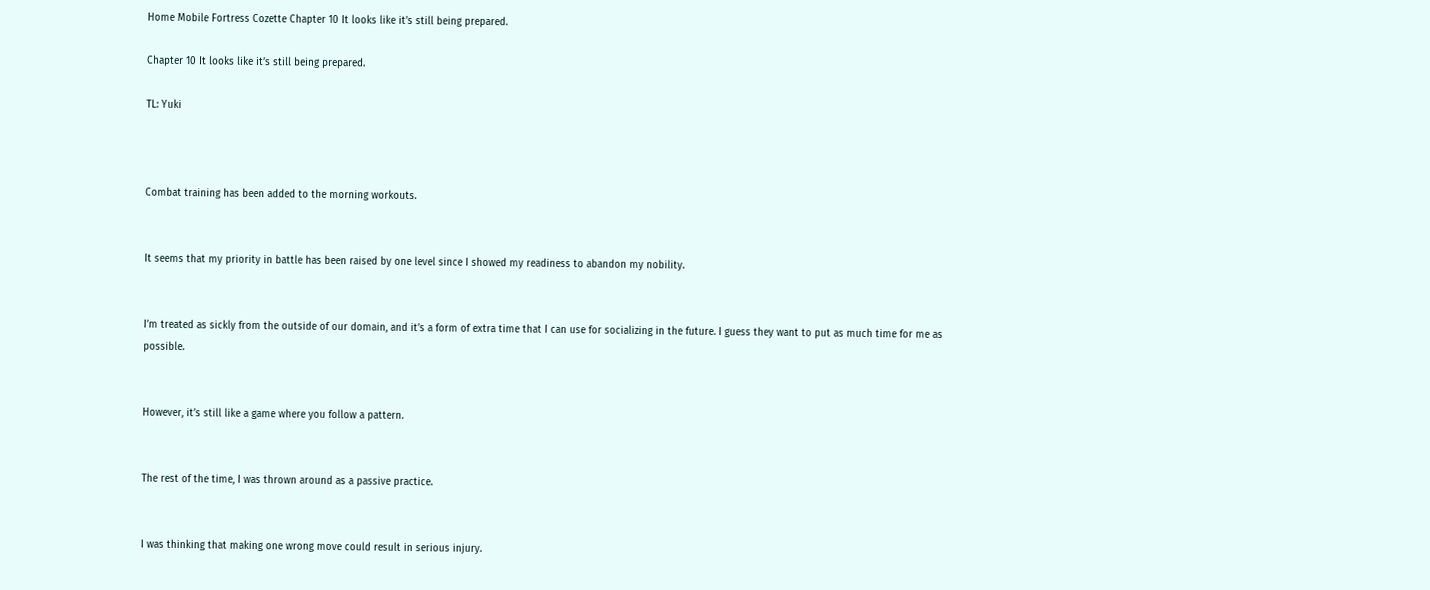Home Mobile Fortress Cozette Chapter 10 It looks like it’s still being prepared.

Chapter 10 It looks like it’s still being prepared.

TL: Yuki



Combat training has been added to the morning workouts.


It seems that my priority in battle has been raised by one level since I showed my readiness to abandon my nobility.


I’m treated as sickly from the outside of our domain, and it’s a form of extra time that I can use for socializing in the future. I guess they want to put as much time for me as possible.


However, it’s still like a game where you follow a pattern.


The rest of the time, I was thrown around as a passive practice.


I was thinking that making one wrong move could result in serious injury.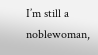I’m still a noblewoman,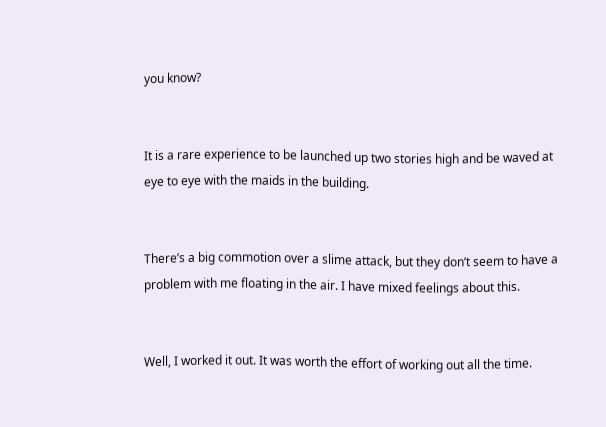you know?


It is a rare experience to be launched up two stories high and be waved at eye to eye with the maids in the building.


There’s a big commotion over a slime attack, but they don’t seem to have a problem with me floating in the air. I have mixed feelings about this.


Well, I worked it out. It was worth the effort of working out all the time.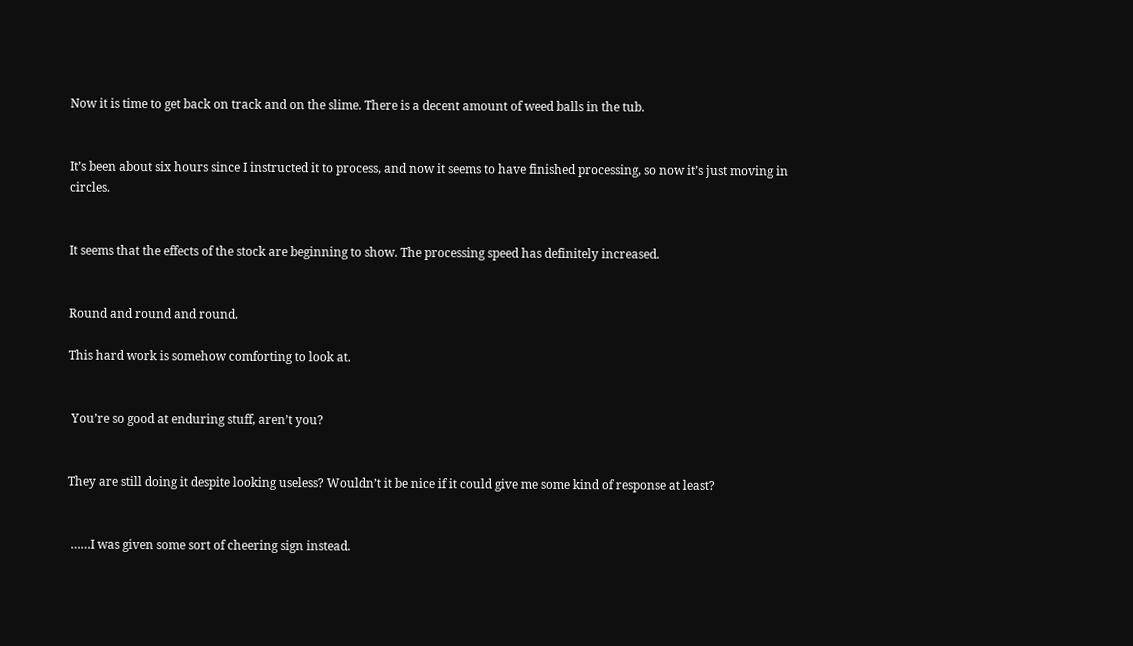Now it is time to get back on track and on the slime. There is a decent amount of weed balls in the tub.


It’s been about six hours since I instructed it to process, and now it seems to have finished processing, so now it’s just moving in circles.


It seems that the effects of the stock are beginning to show. The processing speed has definitely increased.


Round and round and round.

This hard work is somehow comforting to look at.


 You’re so good at enduring stuff, aren’t you?


They are still doing it despite looking useless? Wouldn’t it be nice if it could give me some kind of response at least?


 ……I was given some sort of cheering sign instead.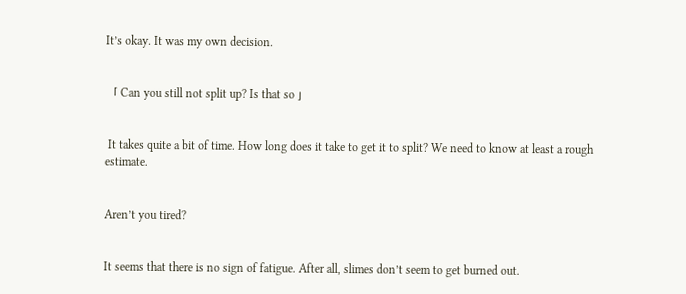It’s okay. It was my own decision.


「 Can you still not split up? Is that so 」


 It takes quite a bit of time. How long does it take to get it to split? We need to know at least a rough estimate.


Aren’t you tired?


It seems that there is no sign of fatigue. After all, slimes don’t seem to get burned out.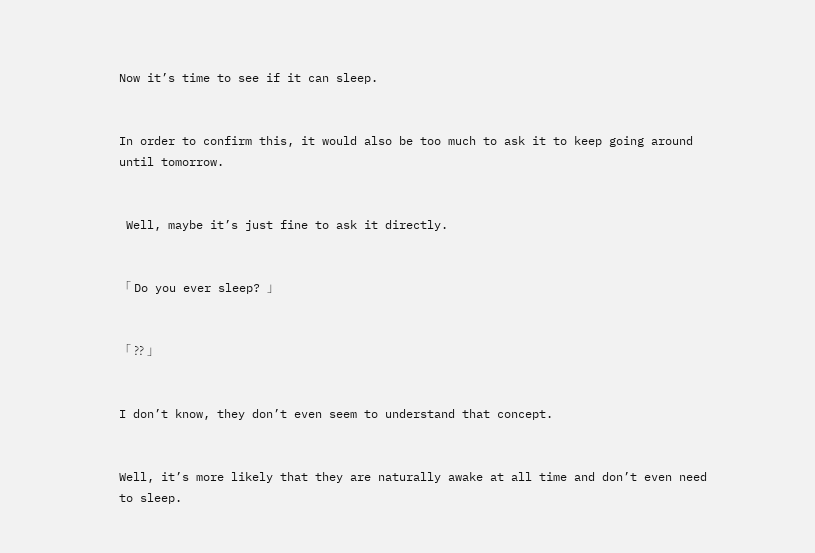Now it’s time to see if it can sleep.


In order to confirm this, it would also be too much to ask it to keep going around until tomorrow.


 Well, maybe it’s just fine to ask it directly.


「 Do you ever sleep? 」


「 ?? 」


I don’t know, they don’t even seem to understand that concept.


Well, it’s more likely that they are naturally awake at all time and don’t even need to sleep.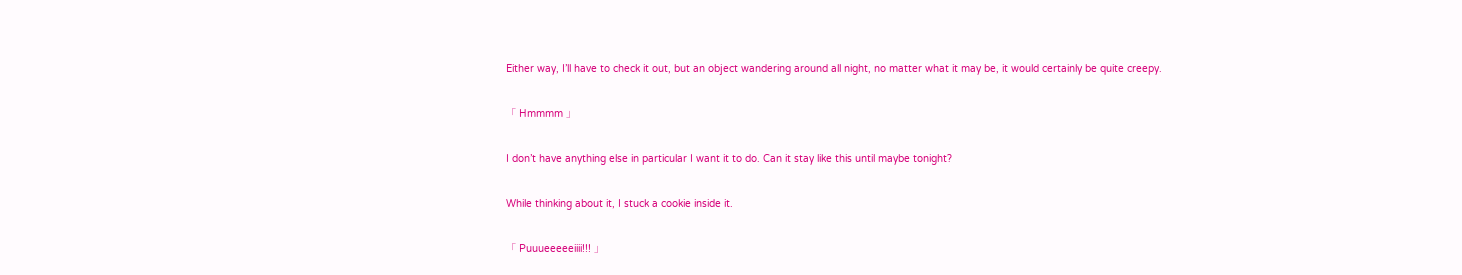Either way, I’ll have to check it out, but an object wandering around all night, no matter what it may be, it would certainly be quite creepy.


「 Hmmmm 」


I don’t have anything else in particular I want it to do. Can it stay like this until maybe tonight?


While thinking about it, I stuck a cookie inside it.


「 Puuueeeeeiiii!!! 」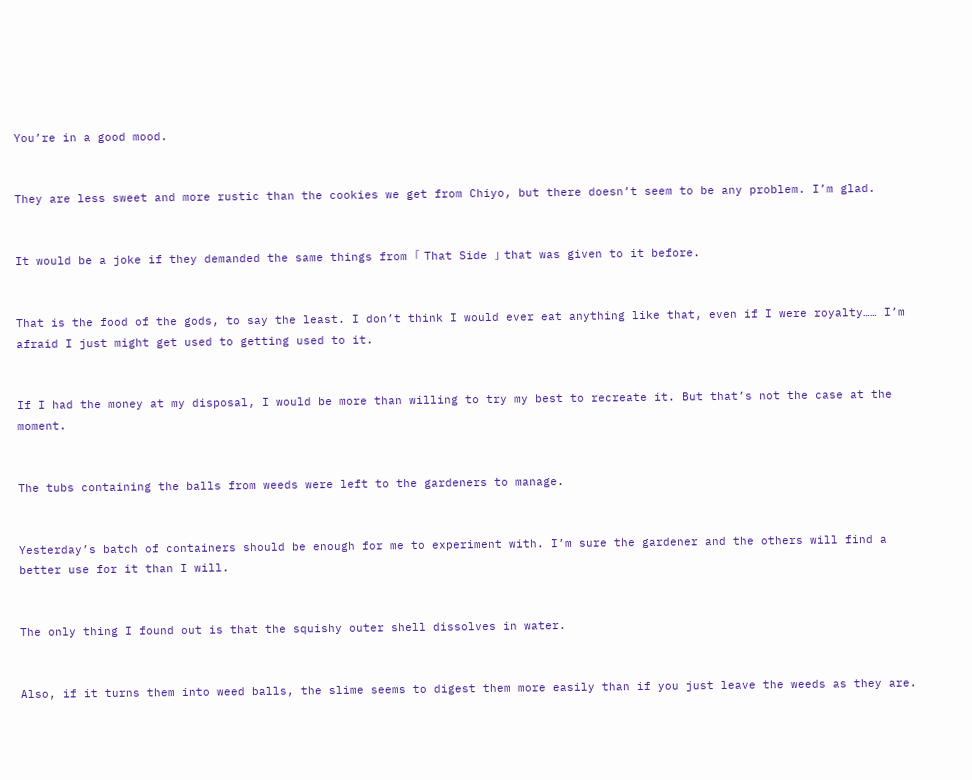You’re in a good mood.


They are less sweet and more rustic than the cookies we get from Chiyo, but there doesn’t seem to be any problem. I’m glad.


It would be a joke if they demanded the same things from 「 That Side 」 that was given to it before.


That is the food of the gods, to say the least. I don’t think I would ever eat anything like that, even if I were royalty…… I’m afraid I just might get used to getting used to it.


If I had the money at my disposal, I would be more than willing to try my best to recreate it. But that’s not the case at the moment.


The tubs containing the balls from weeds were left to the gardeners to manage.


Yesterday’s batch of containers should be enough for me to experiment with. I’m sure the gardener and the others will find a better use for it than I will.


The only thing I found out is that the squishy outer shell dissolves in water.


Also, if it turns them into weed balls, the slime seems to digest them more easily than if you just leave the weeds as they are.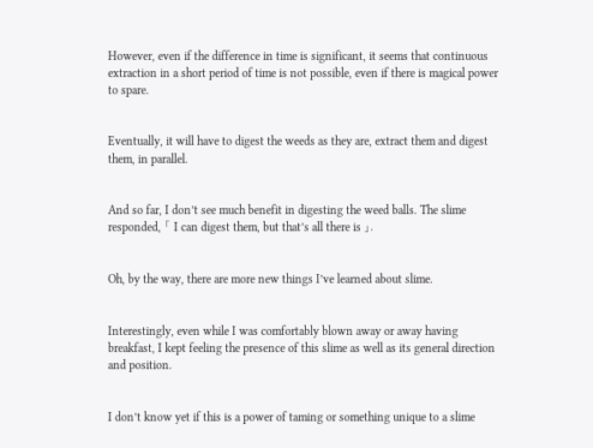However, even if the difference in time is significant, it seems that continuous extraction in a short period of time is not possible, even if there is magical power to spare.


Eventually, it will have to digest the weeds as they are, extract them and digest them, in parallel.


And so far, I don’t see much benefit in digesting the weed balls. The slime responded, 「 I can digest them, but that’s all there is 」.


Oh, by the way, there are more new things I’ve learned about slime.


Interestingly, even while I was comfortably blown away or away having breakfast, I kept feeling the presence of this slime as well as its general direction and position.


I don’t know yet if this is a power of taming or something unique to a slime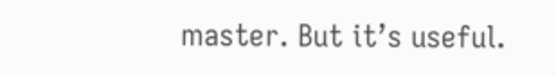master. But it’s useful.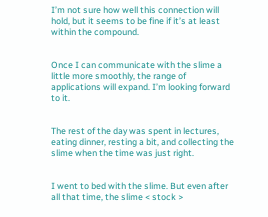I’m not sure how well this connection will hold, but it seems to be fine if it’s at least within the compound.


Once I can communicate with the slime a little more smoothly, the range of applications will expand. I’m looking forward to it.


The rest of the day was spent in lectures, eating dinner, resting a bit, and collecting the slime when the time was just right.


I went to bed with the slime. But even after all that time, the slime < stock >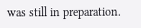was still in preparation.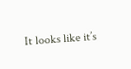It looks like it’s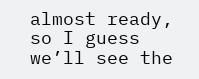almost ready, so I guess we’ll see the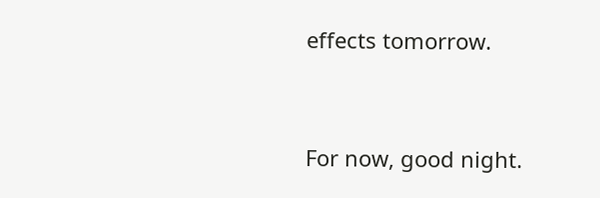effects tomorrow.


For now, good night.